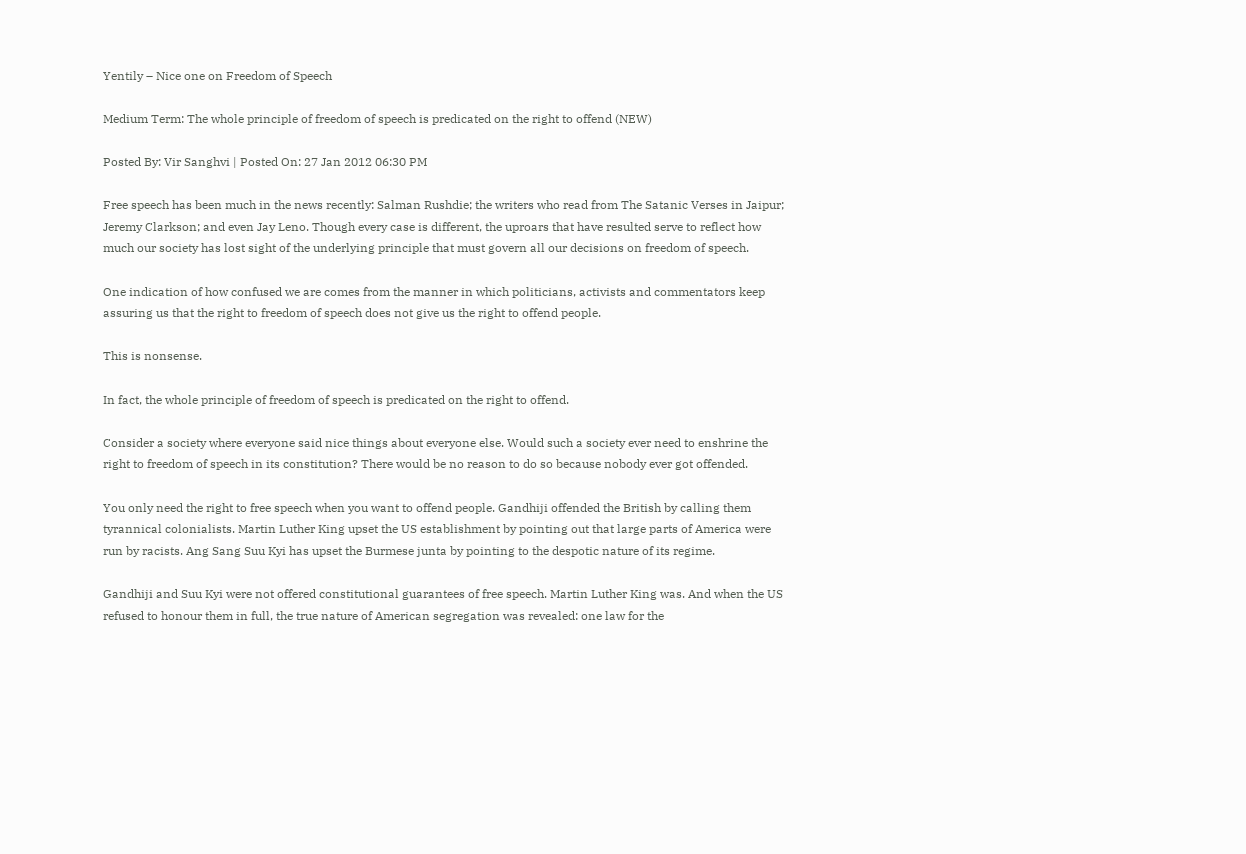Yentily – Nice one on Freedom of Speech

Medium Term: The whole principle of freedom of speech is predicated on the right to offend (NEW)

Posted By: Vir Sanghvi | Posted On: 27 Jan 2012 06:30 PM

Free speech has been much in the news recently: Salman Rushdie; the writers who read from The Satanic Verses in Jaipur; Jeremy Clarkson; and even Jay Leno. Though every case is different, the uproars that have resulted serve to reflect how much our society has lost sight of the underlying principle that must govern all our decisions on freedom of speech.

One indication of how confused we are comes from the manner in which politicians, activists and commentators keep assuring us that the right to freedom of speech does not give us the right to offend people.

This is nonsense.

In fact, the whole principle of freedom of speech is predicated on the right to offend.

Consider a society where everyone said nice things about everyone else. Would such a society ever need to enshrine the right to freedom of speech in its constitution? There would be no reason to do so because nobody ever got offended.

You only need the right to free speech when you want to offend people. Gandhiji offended the British by calling them tyrannical colonialists. Martin Luther King upset the US establishment by pointing out that large parts of America were run by racists. Ang Sang Suu Kyi has upset the Burmese junta by pointing to the despotic nature of its regime.

Gandhiji and Suu Kyi were not offered constitutional guarantees of free speech. Martin Luther King was. And when the US refused to honour them in full, the true nature of American segregation was revealed: one law for the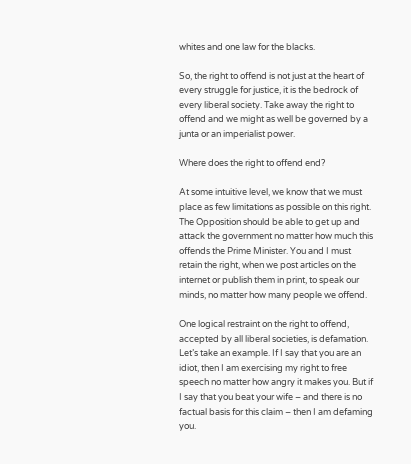whites and one law for the blacks.

So, the right to offend is not just at the heart of every struggle for justice, it is the bedrock of every liberal society. Take away the right to offend and we might as well be governed by a junta or an imperialist power.

Where does the right to offend end?

At some intuitive level, we know that we must place as few limitations as possible on this right. The Opposition should be able to get up and attack the government no matter how much this offends the Prime Minister. You and I must retain the right, when we post articles on the internet or publish them in print, to speak our minds, no matter how many people we offend.

One logical restraint on the right to offend, accepted by all liberal societies, is defamation. Let’s take an example. If I say that you are an idiot, then I am exercising my right to free speech no matter how angry it makes you. But if I say that you beat your wife – and there is no factual basis for this claim – then I am defaming you.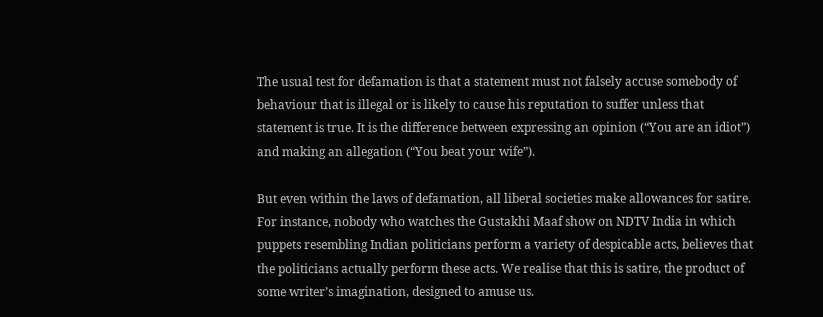The usual test for defamation is that a statement must not falsely accuse somebody of behaviour that is illegal or is likely to cause his reputation to suffer unless that statement is true. It is the difference between expressing an opinion (“You are an idiot”) and making an allegation (“You beat your wife”).

But even within the laws of defamation, all liberal societies make allowances for satire. For instance, nobody who watches the Gustakhi Maaf show on NDTV India in which puppets resembling Indian politicians perform a variety of despicable acts, believes that the politicians actually perform these acts. We realise that this is satire, the product of some writer’s imagination, designed to amuse us.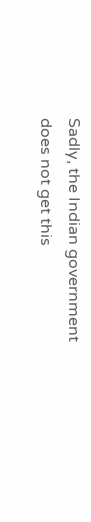Sadly, the Indian government does not get this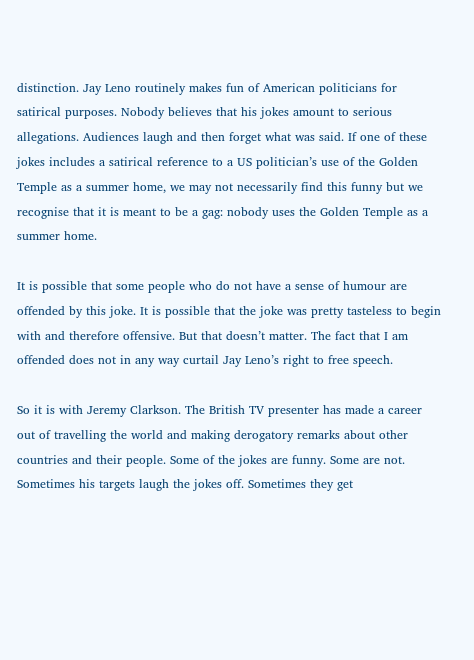distinction. Jay Leno routinely makes fun of American politicians for satirical purposes. Nobody believes that his jokes amount to serious allegations. Audiences laugh and then forget what was said. If one of these jokes includes a satirical reference to a US politician’s use of the Golden Temple as a summer home, we may not necessarily find this funny but we recognise that it is meant to be a gag: nobody uses the Golden Temple as a summer home.

It is possible that some people who do not have a sense of humour are offended by this joke. It is possible that the joke was pretty tasteless to begin with and therefore offensive. But that doesn’t matter. The fact that I am offended does not in any way curtail Jay Leno’s right to free speech.

So it is with Jeremy Clarkson. The British TV presenter has made a career out of travelling the world and making derogatory remarks about other countries and their people. Some of the jokes are funny. Some are not. Sometimes his targets laugh the jokes off. Sometimes they get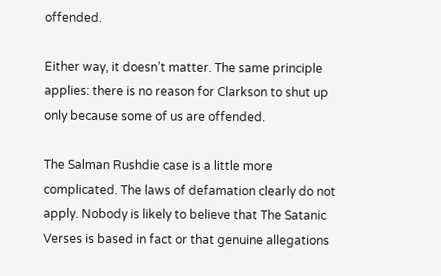offended.

Either way, it doesn’t matter. The same principle applies: there is no reason for Clarkson to shut up only because some of us are offended.

The Salman Rushdie case is a little more complicated. The laws of defamation clearly do not apply. Nobody is likely to believe that The Satanic Verses is based in fact or that genuine allegations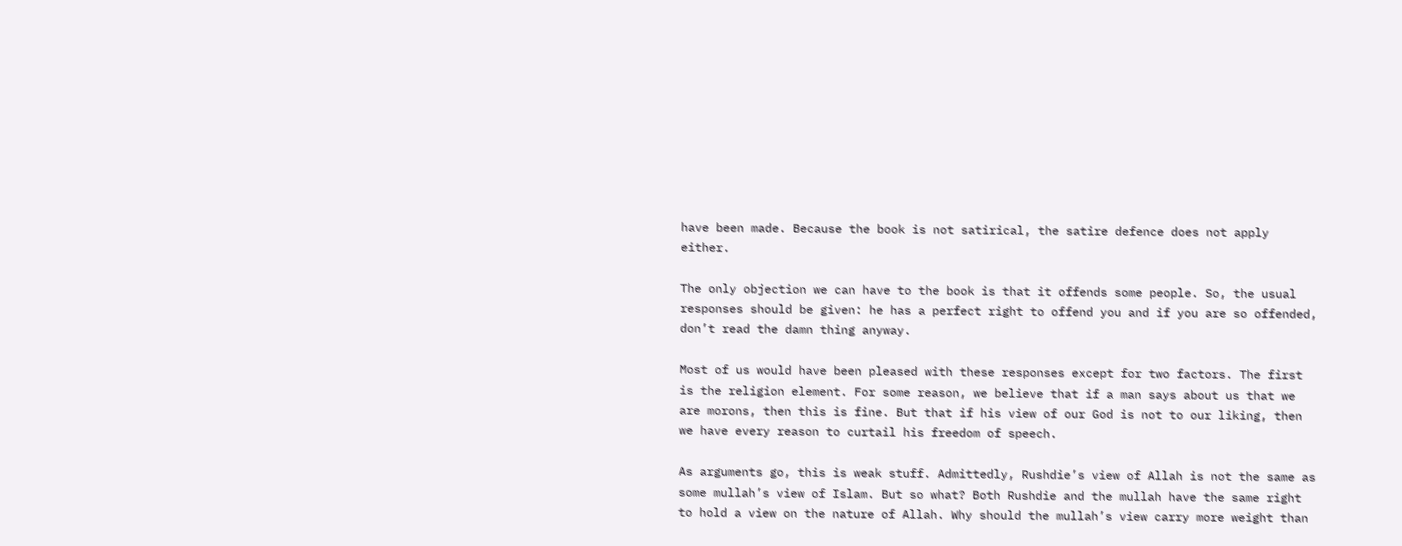have been made. Because the book is not satirical, the satire defence does not apply either.

The only objection we can have to the book is that it offends some people. So, the usual responses should be given: he has a perfect right to offend you and if you are so offended, don’t read the damn thing anyway.

Most of us would have been pleased with these responses except for two factors. The first is the religion element. For some reason, we believe that if a man says about us that we are morons, then this is fine. But that if his view of our God is not to our liking, then we have every reason to curtail his freedom of speech.

As arguments go, this is weak stuff. Admittedly, Rushdie’s view of Allah is not the same as some mullah’s view of Islam. But so what? Both Rushdie and the mullah have the same right to hold a view on the nature of Allah. Why should the mullah’s view carry more weight than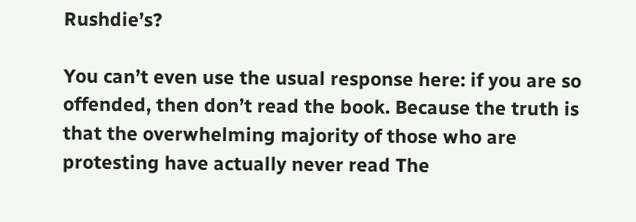Rushdie’s?

You can’t even use the usual response here: if you are so offended, then don’t read the book. Because the truth is that the overwhelming majority of those who are protesting have actually never read The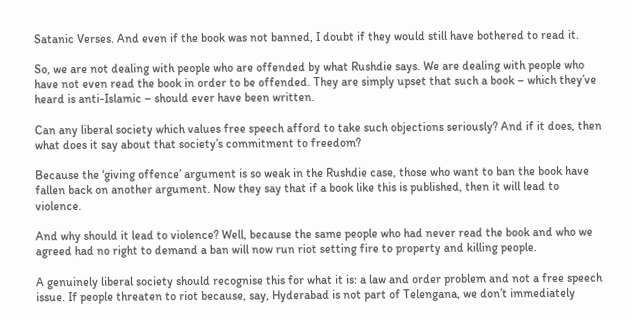Satanic Verses. And even if the book was not banned, I doubt if they would still have bothered to read it.

So, we are not dealing with people who are offended by what Rushdie says. We are dealing with people who have not even read the book in order to be offended. They are simply upset that such a book – which they’ve heard is anti-Islamic – should ever have been written.

Can any liberal society which values free speech afford to take such objections seriously? And if it does, then what does it say about that society’s commitment to freedom?

Because the ‘giving offence’ argument is so weak in the Rushdie case, those who want to ban the book have fallen back on another argument. Now they say that if a book like this is published, then it will lead to violence.

And why should it lead to violence? Well, because the same people who had never read the book and who we agreed had no right to demand a ban will now run riot setting fire to property and killing people.

A genuinely liberal society should recognise this for what it is: a law and order problem and not a free speech issue. If people threaten to riot because, say, Hyderabad is not part of Telengana, we don’t immediately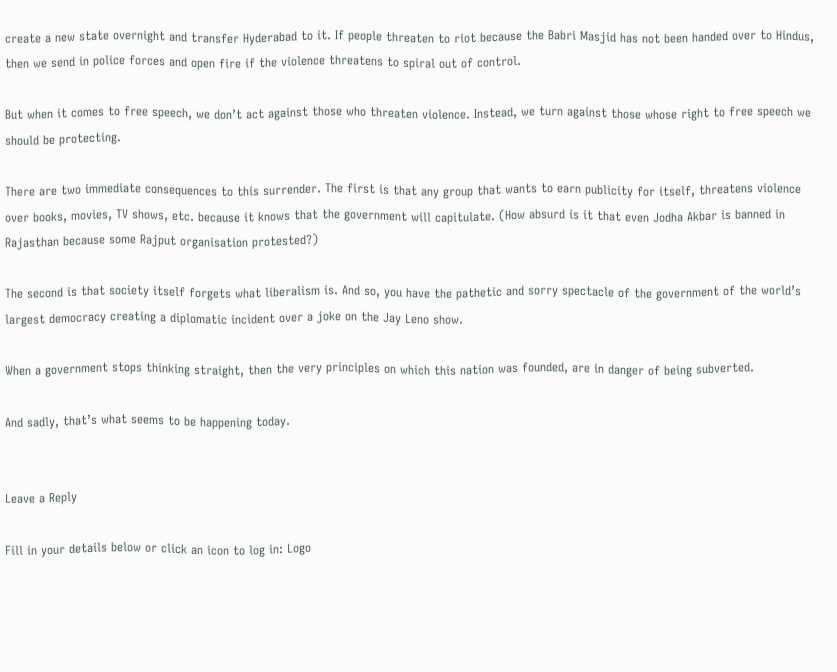create a new state overnight and transfer Hyderabad to it. If people threaten to riot because the Babri Masjid has not been handed over to Hindus, then we send in police forces and open fire if the violence threatens to spiral out of control.

But when it comes to free speech, we don’t act against those who threaten violence. Instead, we turn against those whose right to free speech we should be protecting.

There are two immediate consequences to this surrender. The first is that any group that wants to earn publicity for itself, threatens violence over books, movies, TV shows, etc. because it knows that the government will capitulate. (How absurd is it that even Jodha Akbar is banned in Rajasthan because some Rajput organisation protested?)

The second is that society itself forgets what liberalism is. And so, you have the pathetic and sorry spectacle of the government of the world’s largest democracy creating a diplomatic incident over a joke on the Jay Leno show.

When a government stops thinking straight, then the very principles on which this nation was founded, are in danger of being subverted.

And sadly, that’s what seems to be happening today.


Leave a Reply

Fill in your details below or click an icon to log in: Logo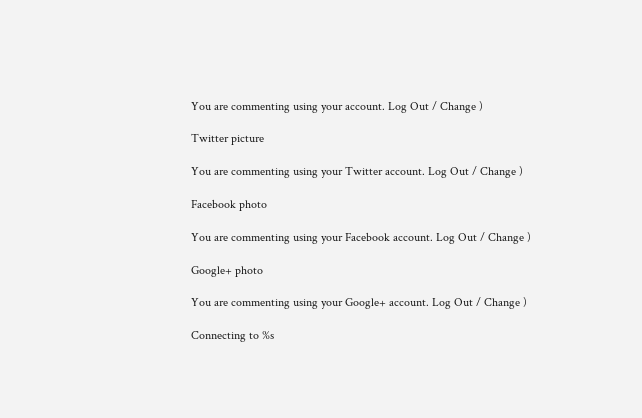You are commenting using your account. Log Out / Change )

Twitter picture

You are commenting using your Twitter account. Log Out / Change )

Facebook photo

You are commenting using your Facebook account. Log Out / Change )

Google+ photo

You are commenting using your Google+ account. Log Out / Change )

Connecting to %s